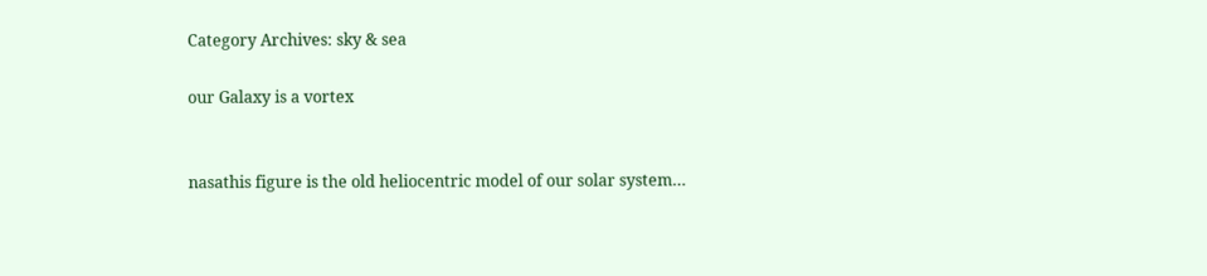Category Archives: sky & sea

our Galaxy is a vortex


nasathis figure is the old heliocentric model of our solar system…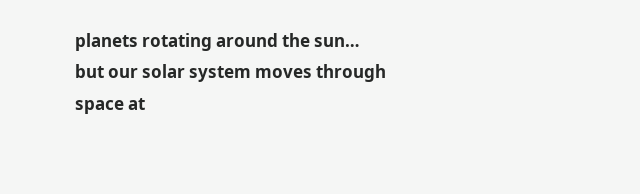planets rotating around the sun…
but our solar system moves through space at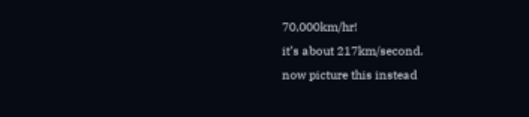70,000km/hr!
it’s about 217km/second.
now picture this instead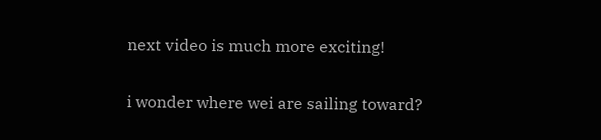next video is much more exciting!

i wonder where wei are sailing toward?